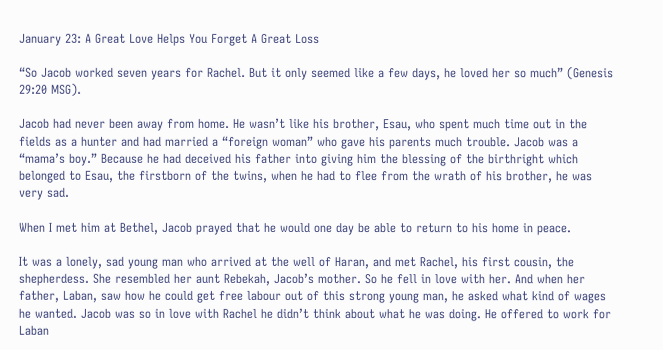January 23: A Great Love Helps You Forget A Great Loss

“So Jacob worked seven years for Rachel. But it only seemed like a few days, he loved her so much” (Genesis 29:20 MSG).

Jacob had never been away from home. He wasn’t like his brother, Esau, who spent much time out in the fields as a hunter and had married a “foreign woman” who gave his parents much trouble. Jacob was a “mama’s boy.” Because he had deceived his father into giving him the blessing of the birthright which belonged to Esau, the firstborn of the twins, when he had to flee from the wrath of his brother, he was very sad.

When I met him at Bethel, Jacob prayed that he would one day be able to return to his home in peace.

It was a lonely, sad young man who arrived at the well of Haran, and met Rachel, his first cousin, the shepherdess. She resembled her aunt Rebekah, Jacob’s mother. So he fell in love with her. And when her father, Laban, saw how he could get free labour out of this strong young man, he asked what kind of wages he wanted. Jacob was so in love with Rachel he didn’t think about what he was doing. He offered to work for Laban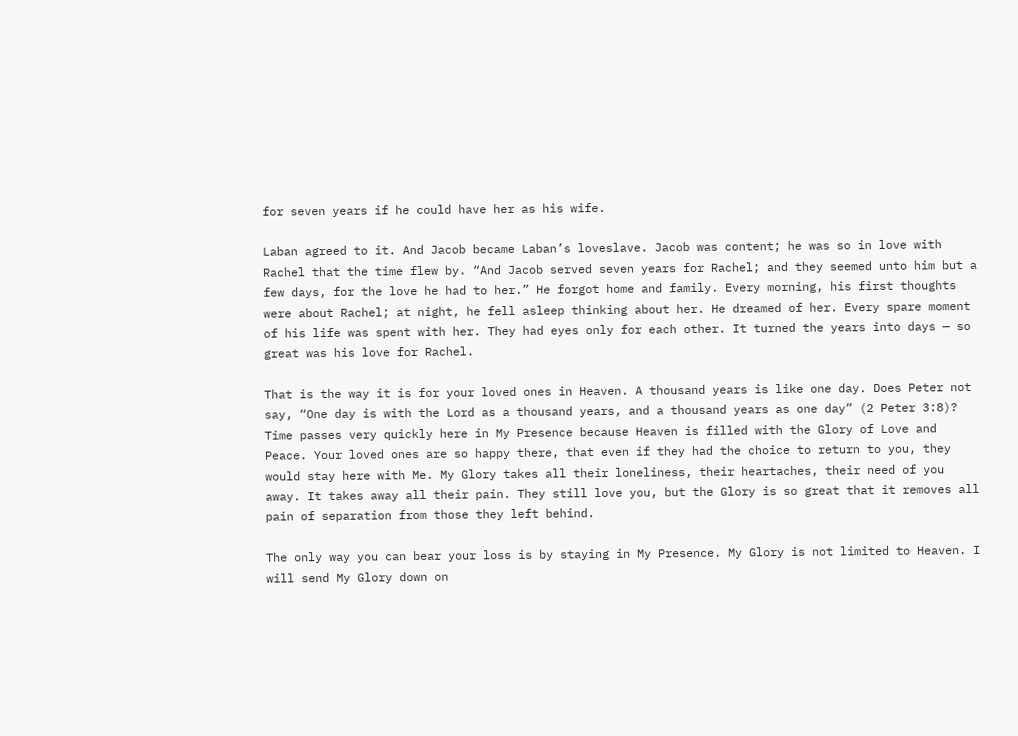for seven years if he could have her as his wife.

Laban agreed to it. And Jacob became Laban’s loveslave. Jacob was content; he was so in love with Rachel that the time flew by. “And Jacob served seven years for Rachel; and they seemed unto him but a few days, for the love he had to her.” He forgot home and family. Every morning, his first thoughts were about Rachel; at night, he fell asleep thinking about her. He dreamed of her. Every spare moment of his life was spent with her. They had eyes only for each other. It turned the years into days — so great was his love for Rachel.

That is the way it is for your loved ones in Heaven. A thousand years is like one day. Does Peter not say, “One day is with the Lord as a thousand years, and a thousand years as one day” (2 Peter 3:8)? Time passes very quickly here in My Presence because Heaven is filled with the Glory of Love and Peace. Your loved ones are so happy there, that even if they had the choice to return to you, they would stay here with Me. My Glory takes all their loneliness, their heartaches, their need of you away. It takes away all their pain. They still love you, but the Glory is so great that it removes all pain of separation from those they left behind.

The only way you can bear your loss is by staying in My Presence. My Glory is not limited to Heaven. I will send My Glory down on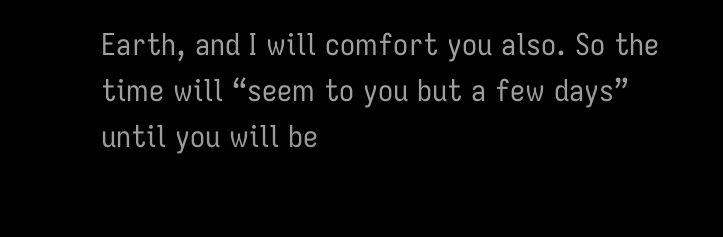Earth, and I will comfort you also. So the time will “seem to you but a few days” until you will be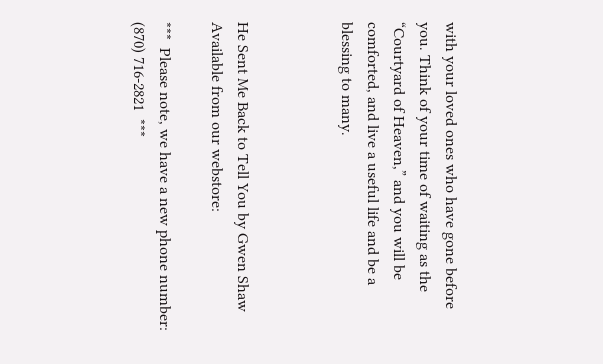with your loved ones who have gone before you. Think of your time of waiting as the “Courtyard of Heaven,” and you will be comforted, and live a useful life and be a blessing to many.



He Sent Me Back to Tell You by Gwen Shaw
Available from our webstore:

***  Please note, we have a new phone number:  (870) 716-2821  ***